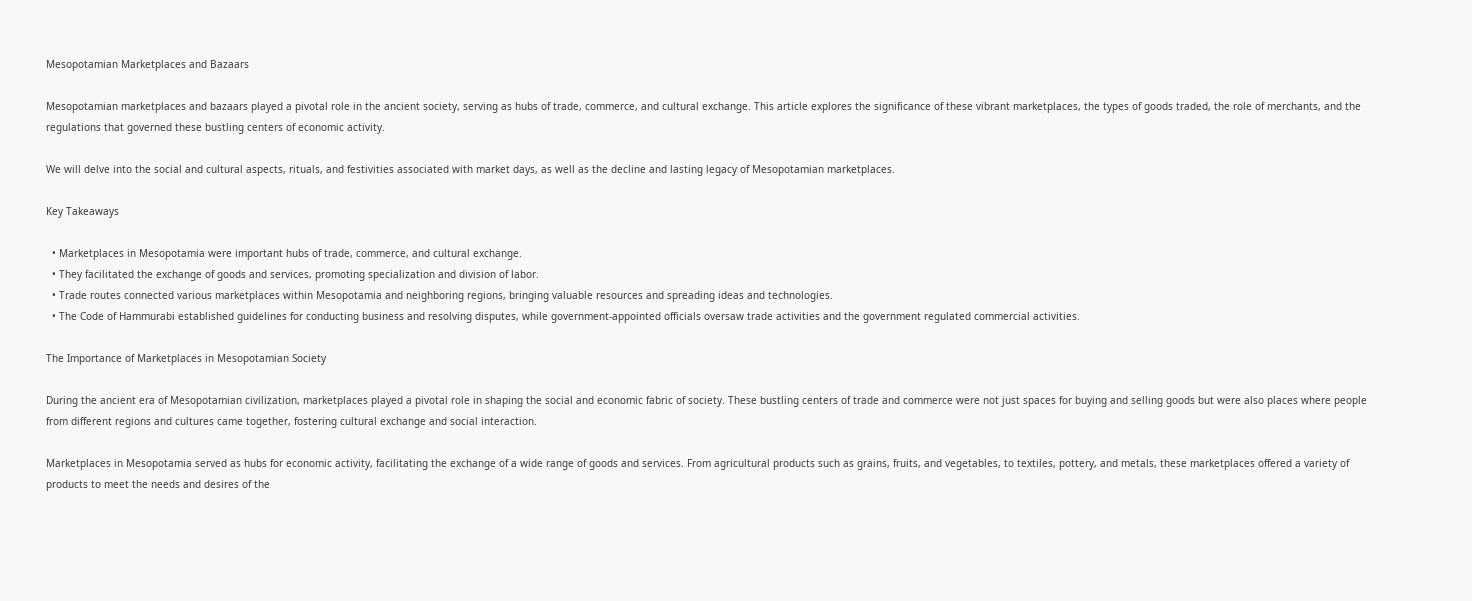Mesopotamian Marketplaces and Bazaars

Mesopotamian marketplaces and bazaars played a pivotal role in the ancient society, serving as hubs of trade, commerce, and cultural exchange. This article explores the significance of these vibrant marketplaces, the types of goods traded, the role of merchants, and the regulations that governed these bustling centers of economic activity.

We will delve into the social and cultural aspects, rituals, and festivities associated with market days, as well as the decline and lasting legacy of Mesopotamian marketplaces.

Key Takeaways

  • Marketplaces in Mesopotamia were important hubs of trade, commerce, and cultural exchange.
  • They facilitated the exchange of goods and services, promoting specialization and division of labor.
  • Trade routes connected various marketplaces within Mesopotamia and neighboring regions, bringing valuable resources and spreading ideas and technologies.
  • The Code of Hammurabi established guidelines for conducting business and resolving disputes, while government-appointed officials oversaw trade activities and the government regulated commercial activities.

The Importance of Marketplaces in Mesopotamian Society

During the ancient era of Mesopotamian civilization, marketplaces played a pivotal role in shaping the social and economic fabric of society. These bustling centers of trade and commerce were not just spaces for buying and selling goods but were also places where people from different regions and cultures came together, fostering cultural exchange and social interaction.

Marketplaces in Mesopotamia served as hubs for economic activity, facilitating the exchange of a wide range of goods and services. From agricultural products such as grains, fruits, and vegetables, to textiles, pottery, and metals, these marketplaces offered a variety of products to meet the needs and desires of the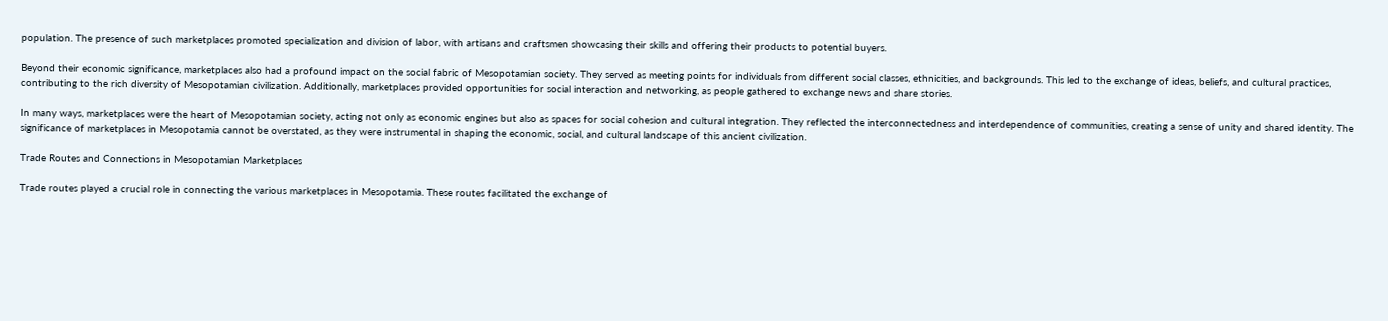population. The presence of such marketplaces promoted specialization and division of labor, with artisans and craftsmen showcasing their skills and offering their products to potential buyers.

Beyond their economic significance, marketplaces also had a profound impact on the social fabric of Mesopotamian society. They served as meeting points for individuals from different social classes, ethnicities, and backgrounds. This led to the exchange of ideas, beliefs, and cultural practices, contributing to the rich diversity of Mesopotamian civilization. Additionally, marketplaces provided opportunities for social interaction and networking, as people gathered to exchange news and share stories.

In many ways, marketplaces were the heart of Mesopotamian society, acting not only as economic engines but also as spaces for social cohesion and cultural integration. They reflected the interconnectedness and interdependence of communities, creating a sense of unity and shared identity. The significance of marketplaces in Mesopotamia cannot be overstated, as they were instrumental in shaping the economic, social, and cultural landscape of this ancient civilization.

Trade Routes and Connections in Mesopotamian Marketplaces

Trade routes played a crucial role in connecting the various marketplaces in Mesopotamia. These routes facilitated the exchange of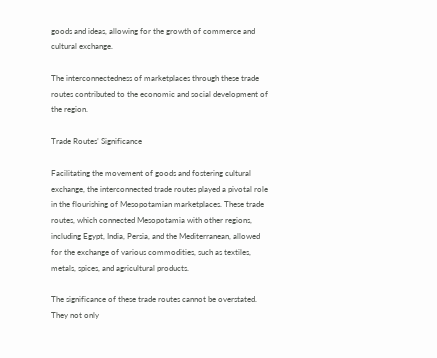goods and ideas, allowing for the growth of commerce and cultural exchange.

The interconnectedness of marketplaces through these trade routes contributed to the economic and social development of the region.

Trade Routes’ Significance

Facilitating the movement of goods and fostering cultural exchange, the interconnected trade routes played a pivotal role in the flourishing of Mesopotamian marketplaces. These trade routes, which connected Mesopotamia with other regions, including Egypt, India, Persia, and the Mediterranean, allowed for the exchange of various commodities, such as textiles, metals, spices, and agricultural products.

The significance of these trade routes cannot be overstated. They not only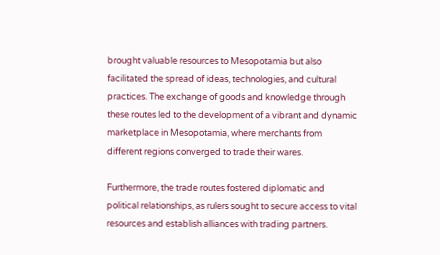brought valuable resources to Mesopotamia but also facilitated the spread of ideas, technologies, and cultural practices. The exchange of goods and knowledge through these routes led to the development of a vibrant and dynamic marketplace in Mesopotamia, where merchants from different regions converged to trade their wares.

Furthermore, the trade routes fostered diplomatic and political relationships, as rulers sought to secure access to vital resources and establish alliances with trading partners.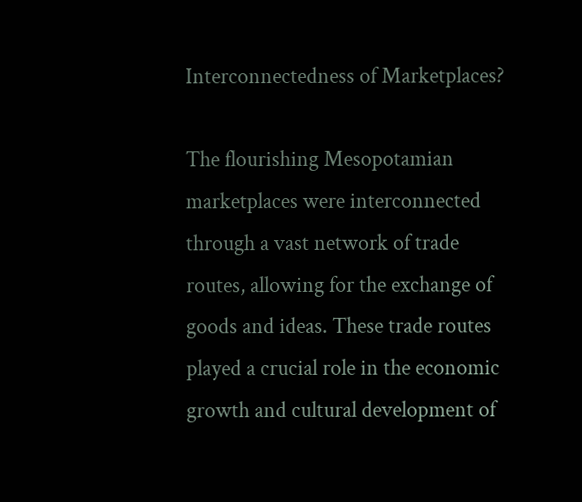Interconnectedness of Marketplaces?

The flourishing Mesopotamian marketplaces were interconnected through a vast network of trade routes, allowing for the exchange of goods and ideas. These trade routes played a crucial role in the economic growth and cultural development of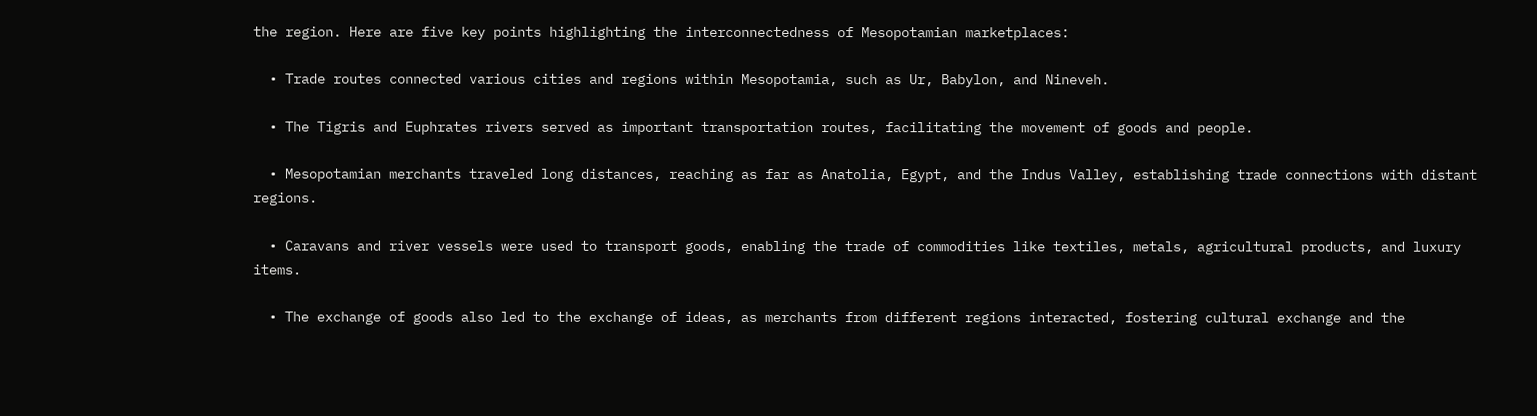the region. Here are five key points highlighting the interconnectedness of Mesopotamian marketplaces:

  • Trade routes connected various cities and regions within Mesopotamia, such as Ur, Babylon, and Nineveh.

  • The Tigris and Euphrates rivers served as important transportation routes, facilitating the movement of goods and people.

  • Mesopotamian merchants traveled long distances, reaching as far as Anatolia, Egypt, and the Indus Valley, establishing trade connections with distant regions.

  • Caravans and river vessels were used to transport goods, enabling the trade of commodities like textiles, metals, agricultural products, and luxury items.

  • The exchange of goods also led to the exchange of ideas, as merchants from different regions interacted, fostering cultural exchange and the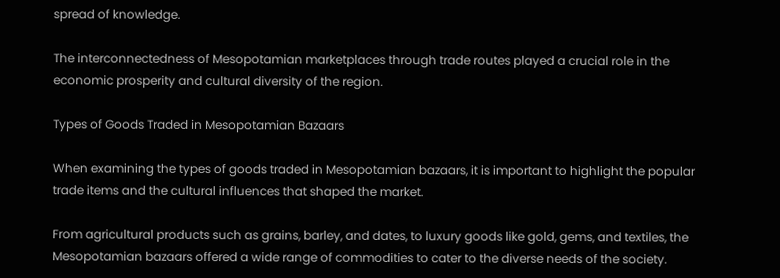spread of knowledge.

The interconnectedness of Mesopotamian marketplaces through trade routes played a crucial role in the economic prosperity and cultural diversity of the region.

Types of Goods Traded in Mesopotamian Bazaars

When examining the types of goods traded in Mesopotamian bazaars, it is important to highlight the popular trade items and the cultural influences that shaped the market.

From agricultural products such as grains, barley, and dates, to luxury goods like gold, gems, and textiles, the Mesopotamian bazaars offered a wide range of commodities to cater to the diverse needs of the society.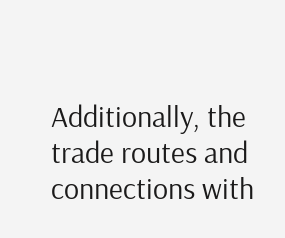Additionally, the trade routes and connections with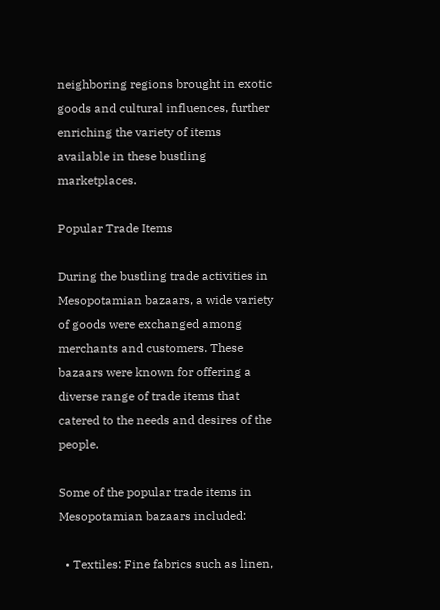neighboring regions brought in exotic goods and cultural influences, further enriching the variety of items available in these bustling marketplaces.

Popular Trade Items

During the bustling trade activities in Mesopotamian bazaars, a wide variety of goods were exchanged among merchants and customers. These bazaars were known for offering a diverse range of trade items that catered to the needs and desires of the people.

Some of the popular trade items in Mesopotamian bazaars included:

  • Textiles: Fine fabrics such as linen,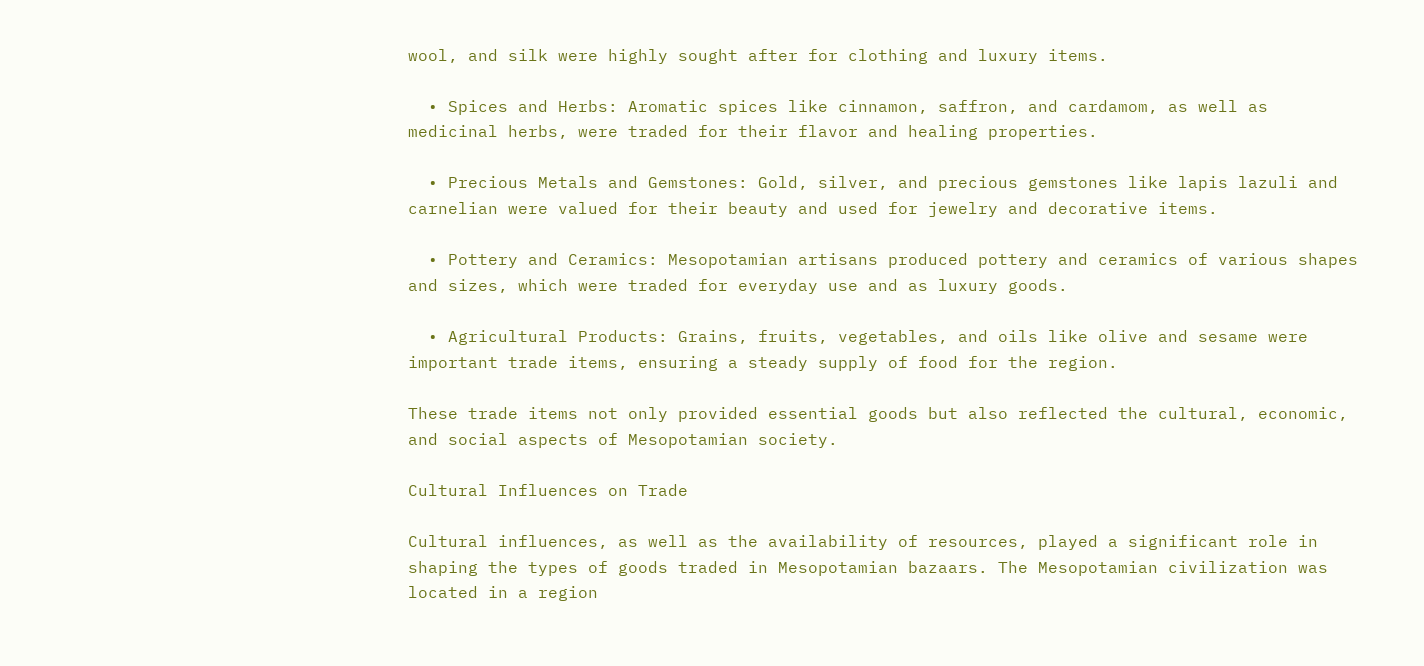wool, and silk were highly sought after for clothing and luxury items.

  • Spices and Herbs: Aromatic spices like cinnamon, saffron, and cardamom, as well as medicinal herbs, were traded for their flavor and healing properties.

  • Precious Metals and Gemstones: Gold, silver, and precious gemstones like lapis lazuli and carnelian were valued for their beauty and used for jewelry and decorative items.

  • Pottery and Ceramics: Mesopotamian artisans produced pottery and ceramics of various shapes and sizes, which were traded for everyday use and as luxury goods.

  • Agricultural Products: Grains, fruits, vegetables, and oils like olive and sesame were important trade items, ensuring a steady supply of food for the region.

These trade items not only provided essential goods but also reflected the cultural, economic, and social aspects of Mesopotamian society.

Cultural Influences on Trade

Cultural influences, as well as the availability of resources, played a significant role in shaping the types of goods traded in Mesopotamian bazaars. The Mesopotamian civilization was located in a region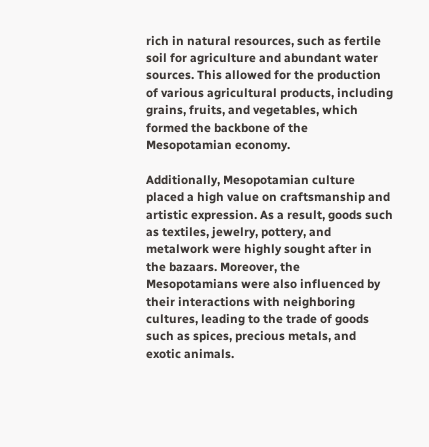rich in natural resources, such as fertile soil for agriculture and abundant water sources. This allowed for the production of various agricultural products, including grains, fruits, and vegetables, which formed the backbone of the Mesopotamian economy.

Additionally, Mesopotamian culture placed a high value on craftsmanship and artistic expression. As a result, goods such as textiles, jewelry, pottery, and metalwork were highly sought after in the bazaars. Moreover, the Mesopotamians were also influenced by their interactions with neighboring cultures, leading to the trade of goods such as spices, precious metals, and exotic animals.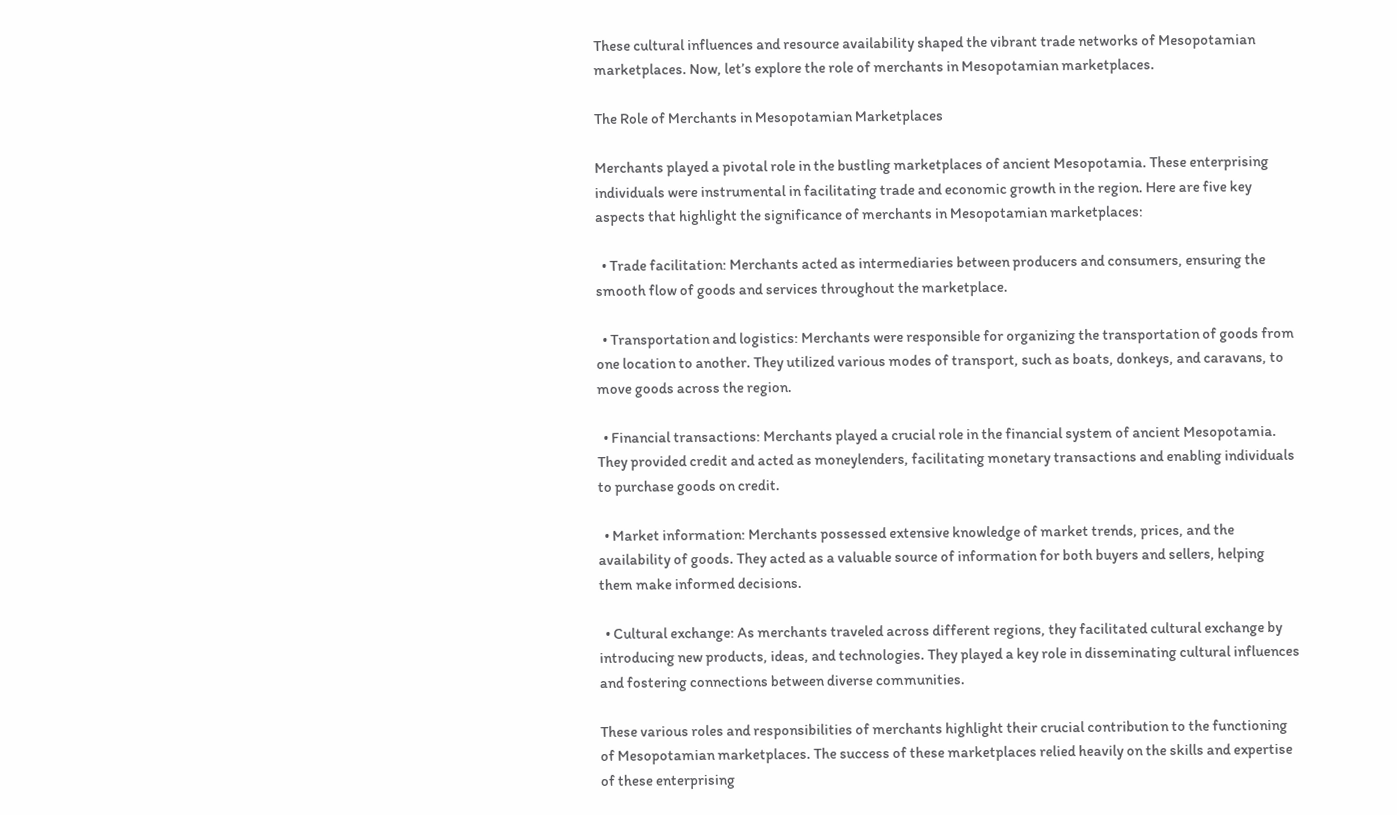These cultural influences and resource availability shaped the vibrant trade networks of Mesopotamian marketplaces. Now, let’s explore the role of merchants in Mesopotamian marketplaces.

The Role of Merchants in Mesopotamian Marketplaces

Merchants played a pivotal role in the bustling marketplaces of ancient Mesopotamia. These enterprising individuals were instrumental in facilitating trade and economic growth in the region. Here are five key aspects that highlight the significance of merchants in Mesopotamian marketplaces:

  • Trade facilitation: Merchants acted as intermediaries between producers and consumers, ensuring the smooth flow of goods and services throughout the marketplace.

  • Transportation and logistics: Merchants were responsible for organizing the transportation of goods from one location to another. They utilized various modes of transport, such as boats, donkeys, and caravans, to move goods across the region.

  • Financial transactions: Merchants played a crucial role in the financial system of ancient Mesopotamia. They provided credit and acted as moneylenders, facilitating monetary transactions and enabling individuals to purchase goods on credit.

  • Market information: Merchants possessed extensive knowledge of market trends, prices, and the availability of goods. They acted as a valuable source of information for both buyers and sellers, helping them make informed decisions.

  • Cultural exchange: As merchants traveled across different regions, they facilitated cultural exchange by introducing new products, ideas, and technologies. They played a key role in disseminating cultural influences and fostering connections between diverse communities.

These various roles and responsibilities of merchants highlight their crucial contribution to the functioning of Mesopotamian marketplaces. The success of these marketplaces relied heavily on the skills and expertise of these enterprising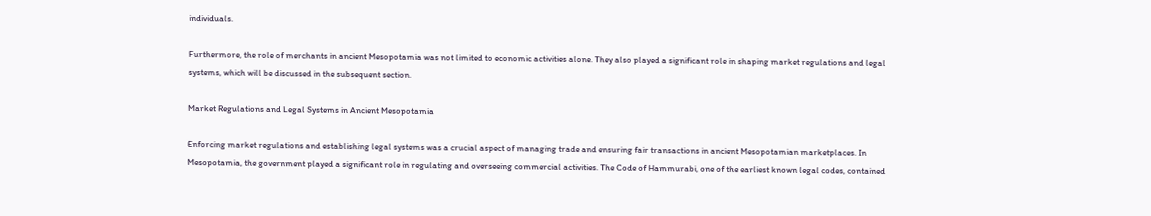individuals.

Furthermore, the role of merchants in ancient Mesopotamia was not limited to economic activities alone. They also played a significant role in shaping market regulations and legal systems, which will be discussed in the subsequent section.

Market Regulations and Legal Systems in Ancient Mesopotamia

Enforcing market regulations and establishing legal systems was a crucial aspect of managing trade and ensuring fair transactions in ancient Mesopotamian marketplaces. In Mesopotamia, the government played a significant role in regulating and overseeing commercial activities. The Code of Hammurabi, one of the earliest known legal codes, contained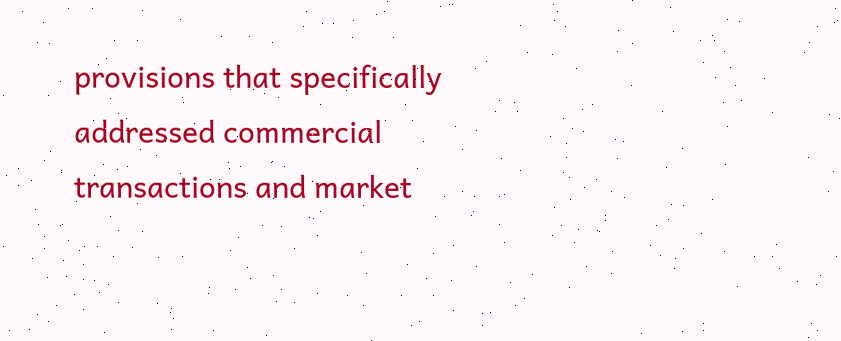provisions that specifically addressed commercial transactions and market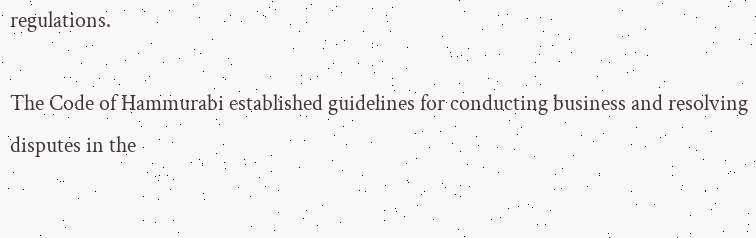regulations.

The Code of Hammurabi established guidelines for conducting business and resolving disputes in the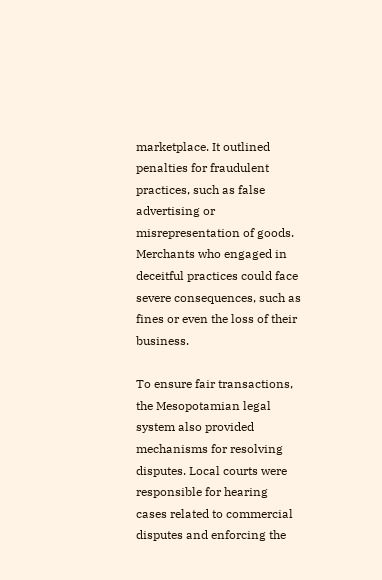marketplace. It outlined penalties for fraudulent practices, such as false advertising or misrepresentation of goods. Merchants who engaged in deceitful practices could face severe consequences, such as fines or even the loss of their business.

To ensure fair transactions, the Mesopotamian legal system also provided mechanisms for resolving disputes. Local courts were responsible for hearing cases related to commercial disputes and enforcing the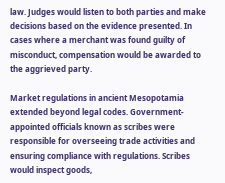law. Judges would listen to both parties and make decisions based on the evidence presented. In cases where a merchant was found guilty of misconduct, compensation would be awarded to the aggrieved party.

Market regulations in ancient Mesopotamia extended beyond legal codes. Government-appointed officials known as scribes were responsible for overseeing trade activities and ensuring compliance with regulations. Scribes would inspect goods,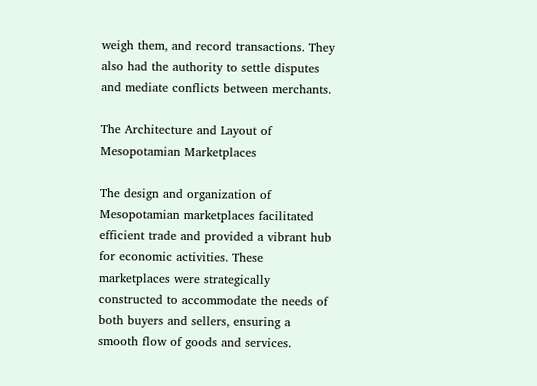weigh them, and record transactions. They also had the authority to settle disputes and mediate conflicts between merchants.

The Architecture and Layout of Mesopotamian Marketplaces

The design and organization of Mesopotamian marketplaces facilitated efficient trade and provided a vibrant hub for economic activities. These marketplaces were strategically constructed to accommodate the needs of both buyers and sellers, ensuring a smooth flow of goods and services.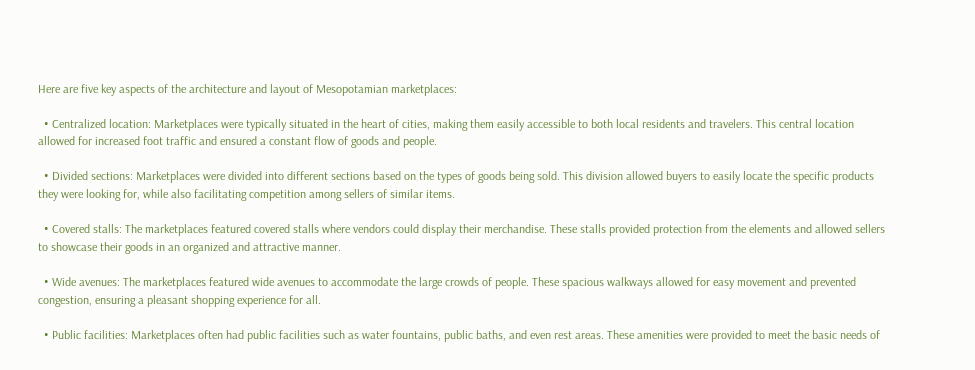Here are five key aspects of the architecture and layout of Mesopotamian marketplaces:

  • Centralized location: Marketplaces were typically situated in the heart of cities, making them easily accessible to both local residents and travelers. This central location allowed for increased foot traffic and ensured a constant flow of goods and people.

  • Divided sections: Marketplaces were divided into different sections based on the types of goods being sold. This division allowed buyers to easily locate the specific products they were looking for, while also facilitating competition among sellers of similar items.

  • Covered stalls: The marketplaces featured covered stalls where vendors could display their merchandise. These stalls provided protection from the elements and allowed sellers to showcase their goods in an organized and attractive manner.

  • Wide avenues: The marketplaces featured wide avenues to accommodate the large crowds of people. These spacious walkways allowed for easy movement and prevented congestion, ensuring a pleasant shopping experience for all.

  • Public facilities: Marketplaces often had public facilities such as water fountains, public baths, and even rest areas. These amenities were provided to meet the basic needs of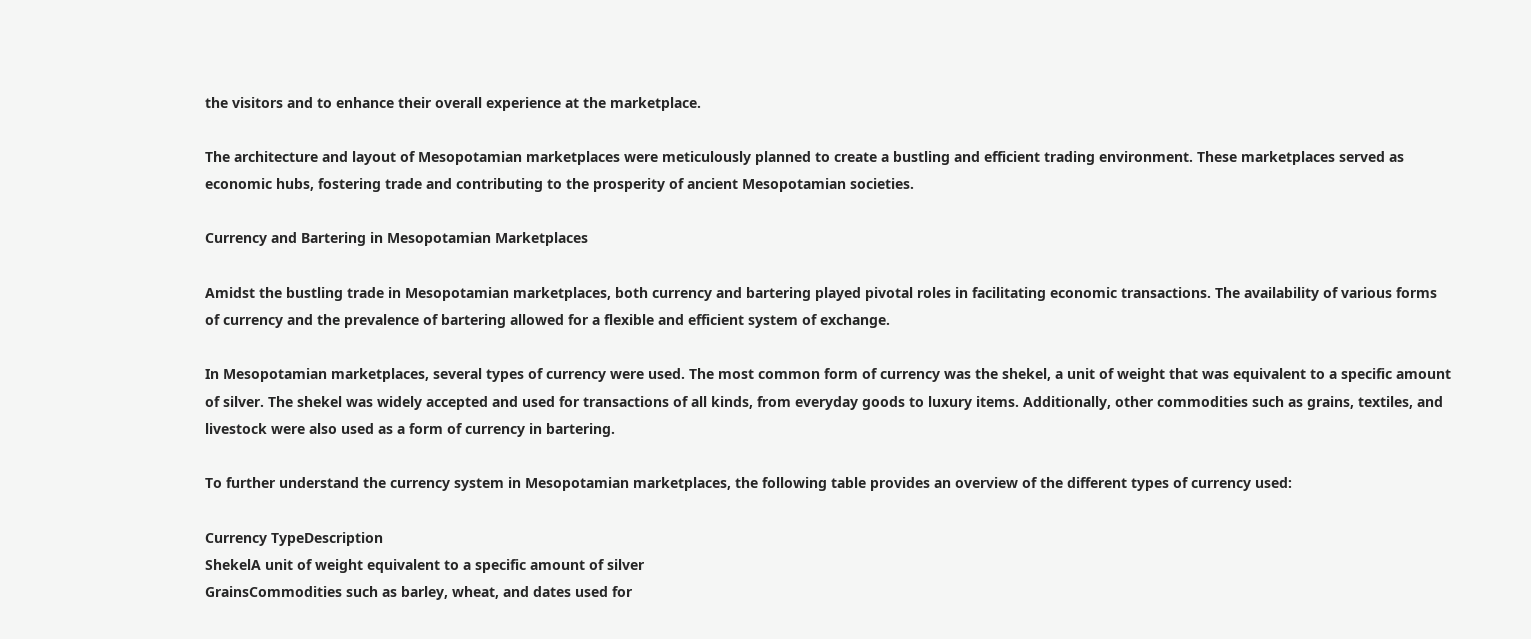the visitors and to enhance their overall experience at the marketplace.

The architecture and layout of Mesopotamian marketplaces were meticulously planned to create a bustling and efficient trading environment. These marketplaces served as economic hubs, fostering trade and contributing to the prosperity of ancient Mesopotamian societies.

Currency and Bartering in Mesopotamian Marketplaces

Amidst the bustling trade in Mesopotamian marketplaces, both currency and bartering played pivotal roles in facilitating economic transactions. The availability of various forms of currency and the prevalence of bartering allowed for a flexible and efficient system of exchange.

In Mesopotamian marketplaces, several types of currency were used. The most common form of currency was the shekel, a unit of weight that was equivalent to a specific amount of silver. The shekel was widely accepted and used for transactions of all kinds, from everyday goods to luxury items. Additionally, other commodities such as grains, textiles, and livestock were also used as a form of currency in bartering.

To further understand the currency system in Mesopotamian marketplaces, the following table provides an overview of the different types of currency used:

Currency TypeDescription
ShekelA unit of weight equivalent to a specific amount of silver
GrainsCommodities such as barley, wheat, and dates used for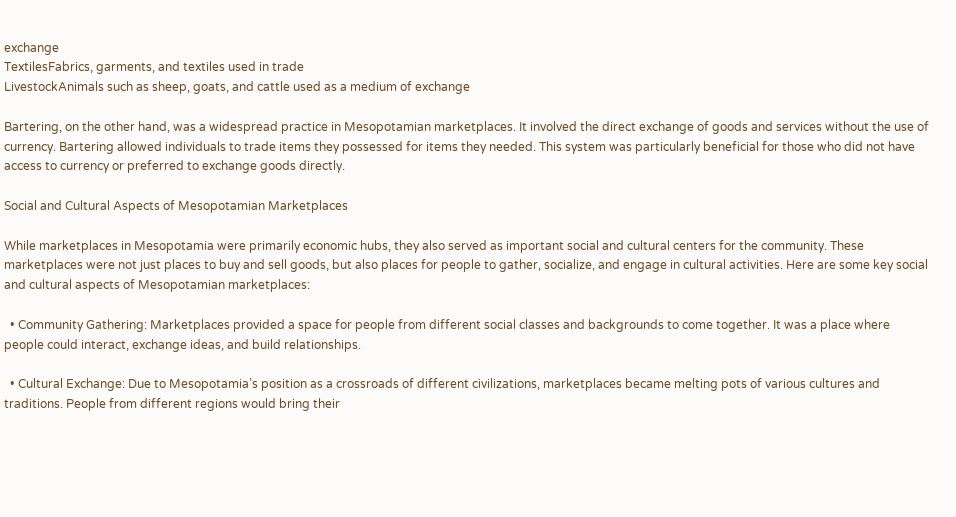exchange
TextilesFabrics, garments, and textiles used in trade
LivestockAnimals such as sheep, goats, and cattle used as a medium of exchange

Bartering, on the other hand, was a widespread practice in Mesopotamian marketplaces. It involved the direct exchange of goods and services without the use of currency. Bartering allowed individuals to trade items they possessed for items they needed. This system was particularly beneficial for those who did not have access to currency or preferred to exchange goods directly.

Social and Cultural Aspects of Mesopotamian Marketplaces

While marketplaces in Mesopotamia were primarily economic hubs, they also served as important social and cultural centers for the community. These marketplaces were not just places to buy and sell goods, but also places for people to gather, socialize, and engage in cultural activities. Here are some key social and cultural aspects of Mesopotamian marketplaces:

  • Community Gathering: Marketplaces provided a space for people from different social classes and backgrounds to come together. It was a place where people could interact, exchange ideas, and build relationships.

  • Cultural Exchange: Due to Mesopotamia’s position as a crossroads of different civilizations, marketplaces became melting pots of various cultures and traditions. People from different regions would bring their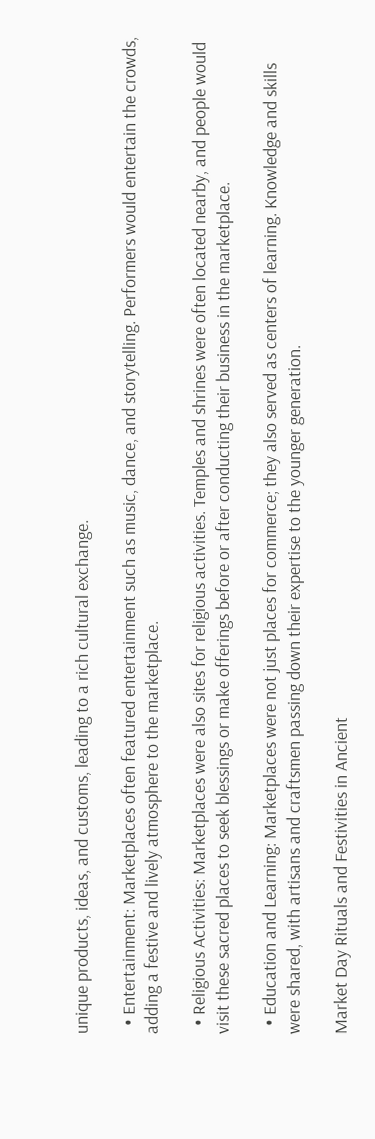unique products, ideas, and customs, leading to a rich cultural exchange.

  • Entertainment: Marketplaces often featured entertainment such as music, dance, and storytelling. Performers would entertain the crowds, adding a festive and lively atmosphere to the marketplace.

  • Religious Activities: Marketplaces were also sites for religious activities. Temples and shrines were often located nearby, and people would visit these sacred places to seek blessings or make offerings before or after conducting their business in the marketplace.

  • Education and Learning: Marketplaces were not just places for commerce; they also served as centers of learning. Knowledge and skills were shared, with artisans and craftsmen passing down their expertise to the younger generation.

Market Day Rituals and Festivities in Ancient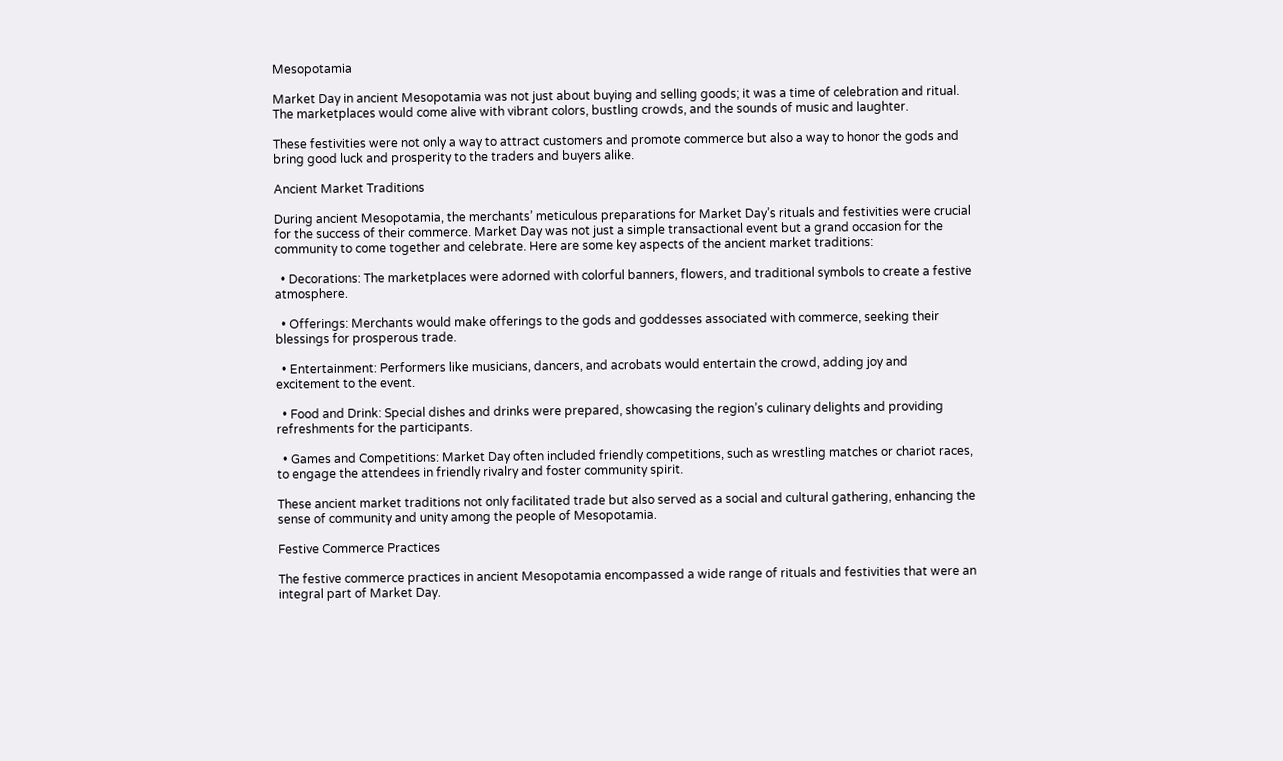Mesopotamia

Market Day in ancient Mesopotamia was not just about buying and selling goods; it was a time of celebration and ritual. The marketplaces would come alive with vibrant colors, bustling crowds, and the sounds of music and laughter.

These festivities were not only a way to attract customers and promote commerce but also a way to honor the gods and bring good luck and prosperity to the traders and buyers alike.

Ancient Market Traditions

During ancient Mesopotamia, the merchants’ meticulous preparations for Market Day’s rituals and festivities were crucial for the success of their commerce. Market Day was not just a simple transactional event but a grand occasion for the community to come together and celebrate. Here are some key aspects of the ancient market traditions:

  • Decorations: The marketplaces were adorned with colorful banners, flowers, and traditional symbols to create a festive atmosphere.

  • Offerings: Merchants would make offerings to the gods and goddesses associated with commerce, seeking their blessings for prosperous trade.

  • Entertainment: Performers like musicians, dancers, and acrobats would entertain the crowd, adding joy and excitement to the event.

  • Food and Drink: Special dishes and drinks were prepared, showcasing the region’s culinary delights and providing refreshments for the participants.

  • Games and Competitions: Market Day often included friendly competitions, such as wrestling matches or chariot races, to engage the attendees in friendly rivalry and foster community spirit.

These ancient market traditions not only facilitated trade but also served as a social and cultural gathering, enhancing the sense of community and unity among the people of Mesopotamia.

Festive Commerce Practices

The festive commerce practices in ancient Mesopotamia encompassed a wide range of rituals and festivities that were an integral part of Market Day.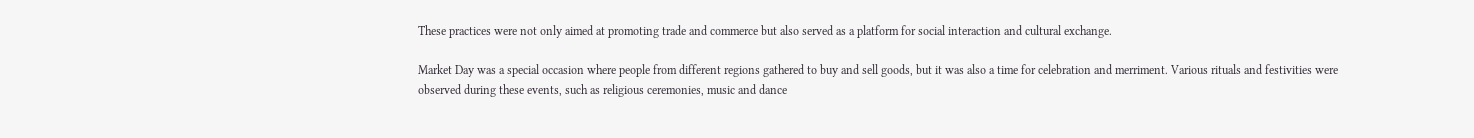These practices were not only aimed at promoting trade and commerce but also served as a platform for social interaction and cultural exchange.

Market Day was a special occasion where people from different regions gathered to buy and sell goods, but it was also a time for celebration and merriment. Various rituals and festivities were observed during these events, such as religious ceremonies, music and dance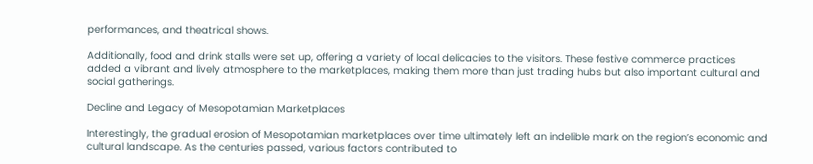performances, and theatrical shows.

Additionally, food and drink stalls were set up, offering a variety of local delicacies to the visitors. These festive commerce practices added a vibrant and lively atmosphere to the marketplaces, making them more than just trading hubs but also important cultural and social gatherings.

Decline and Legacy of Mesopotamian Marketplaces

Interestingly, the gradual erosion of Mesopotamian marketplaces over time ultimately left an indelible mark on the region’s economic and cultural landscape. As the centuries passed, various factors contributed to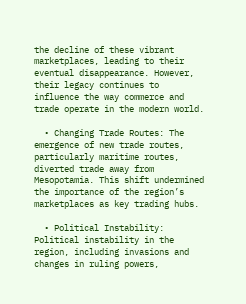the decline of these vibrant marketplaces, leading to their eventual disappearance. However, their legacy continues to influence the way commerce and trade operate in the modern world.

  • Changing Trade Routes: The emergence of new trade routes, particularly maritime routes, diverted trade away from Mesopotamia. This shift undermined the importance of the region’s marketplaces as key trading hubs.

  • Political Instability: Political instability in the region, including invasions and changes in ruling powers,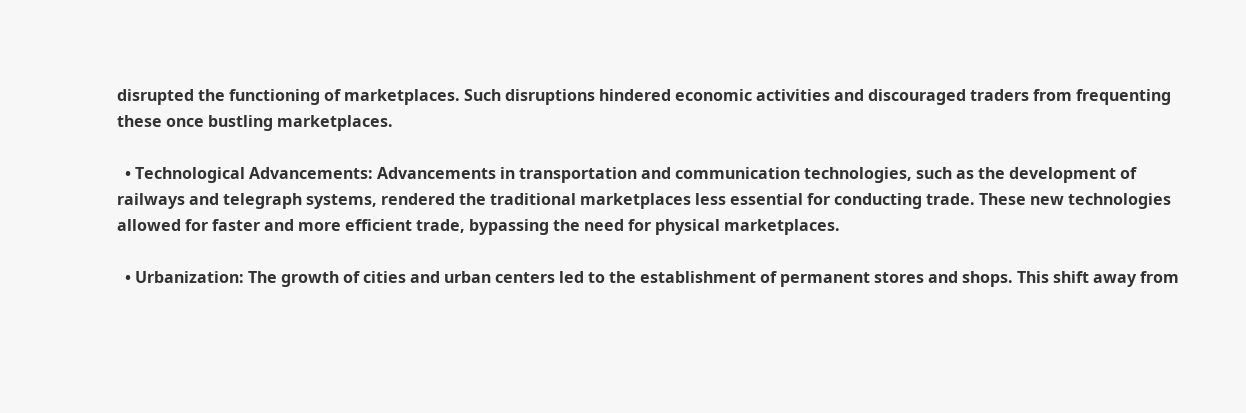disrupted the functioning of marketplaces. Such disruptions hindered economic activities and discouraged traders from frequenting these once bustling marketplaces.

  • Technological Advancements: Advancements in transportation and communication technologies, such as the development of railways and telegraph systems, rendered the traditional marketplaces less essential for conducting trade. These new technologies allowed for faster and more efficient trade, bypassing the need for physical marketplaces.

  • Urbanization: The growth of cities and urban centers led to the establishment of permanent stores and shops. This shift away from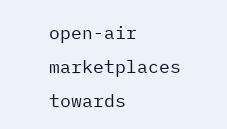open-air marketplaces towards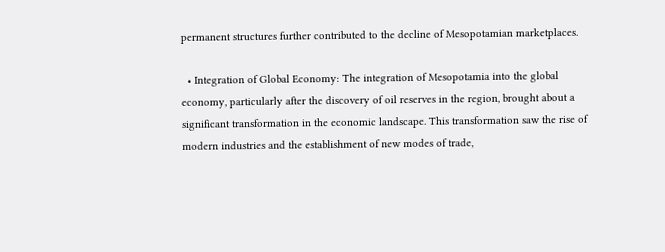permanent structures further contributed to the decline of Mesopotamian marketplaces.

  • Integration of Global Economy: The integration of Mesopotamia into the global economy, particularly after the discovery of oil reserves in the region, brought about a significant transformation in the economic landscape. This transformation saw the rise of modern industries and the establishment of new modes of trade,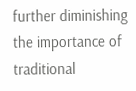further diminishing the importance of traditional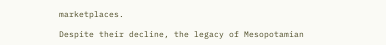marketplaces.

Despite their decline, the legacy of Mesopotamian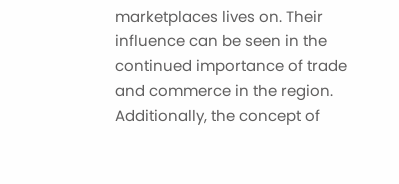marketplaces lives on. Their influence can be seen in the continued importance of trade and commerce in the region. Additionally, the concept of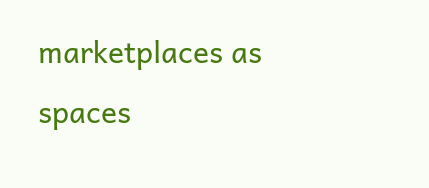marketplaces as spaces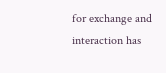for exchange and interaction has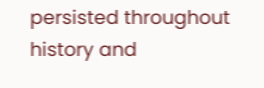persisted throughout history and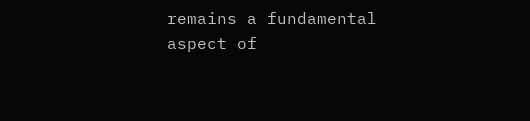remains a fundamental aspect of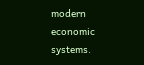modern economic systems.